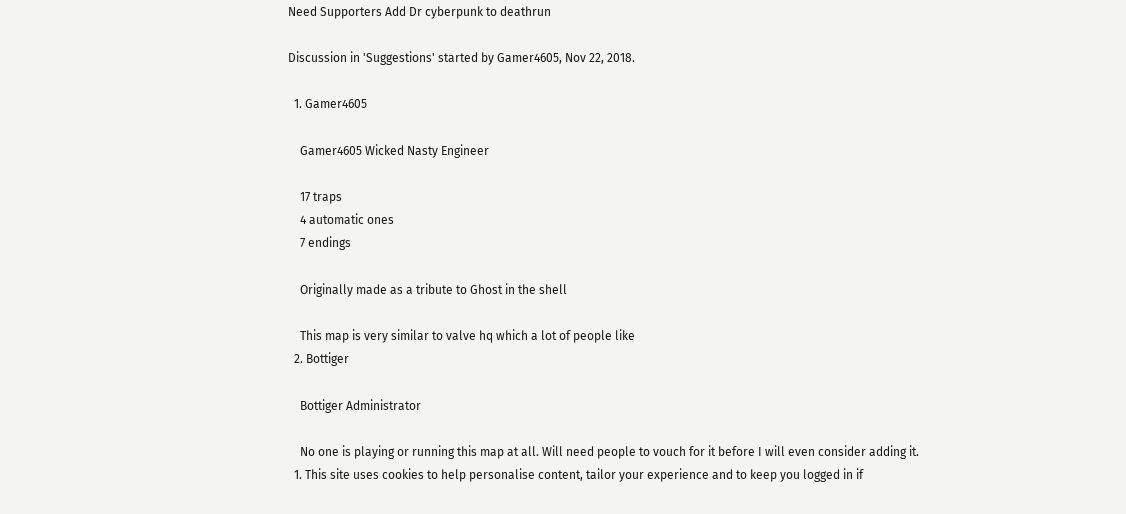Need Supporters Add Dr cyberpunk to deathrun

Discussion in 'Suggestions' started by Gamer4605, Nov 22, 2018.

  1. Gamer4605

    Gamer4605 Wicked Nasty Engineer

    17 traps
    4 automatic ones
    7 endings

    Originally made as a tribute to Ghost in the shell

    This map is very similar to valve hq which a lot of people like
  2. Bottiger

    Bottiger Administrator

    No one is playing or running this map at all. Will need people to vouch for it before I will even consider adding it.
  1. This site uses cookies to help personalise content, tailor your experience and to keep you logged in if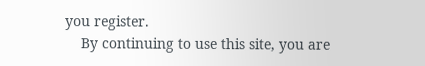you register.
    By continuing to use this site, you are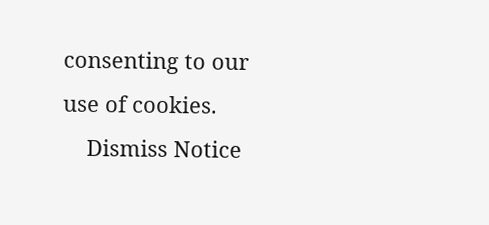consenting to our use of cookies.
    Dismiss Notice